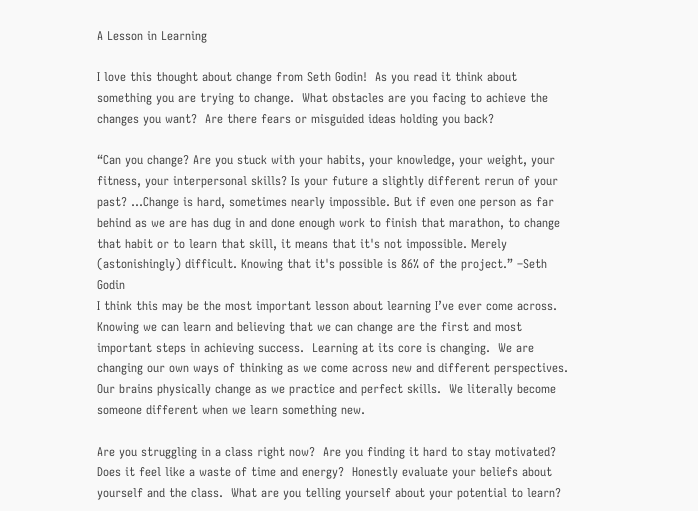A Lesson in Learning

I love this thought about change from Seth Godin!  As you read it think about something you are trying to change.  What obstacles are you facing to achieve the changes you want?  Are there fears or misguided ideas holding you back?

“Can you change? Are you stuck with your habits, your knowledge, your weight, your fitness, your interpersonal skills? Is your future a slightly different rerun of your past? …Change is hard, sometimes nearly impossible. But if even one person as far behind as we are has dug in and done enough work to finish that marathon, to change that habit or to learn that skill, it means that it's not impossible. Merely (astonishingly) difficult. Knowing that it's possible is 86% of the project.” –Seth Godin
I think this may be the most important lesson about learning I’ve ever come across.  Knowing we can learn and believing that we can change are the first and most important steps in achieving success.  Learning at its core is changing.  We are changing our own ways of thinking as we come across new and different perspectives.  Our brains physically change as we practice and perfect skills.  We literally become someone different when we learn something new.

Are you struggling in a class right now?  Are you finding it hard to stay motivated?  Does it feel like a waste of time and energy?  Honestly evaluate your beliefs about yourself and the class.  What are you telling yourself about your potential to learn?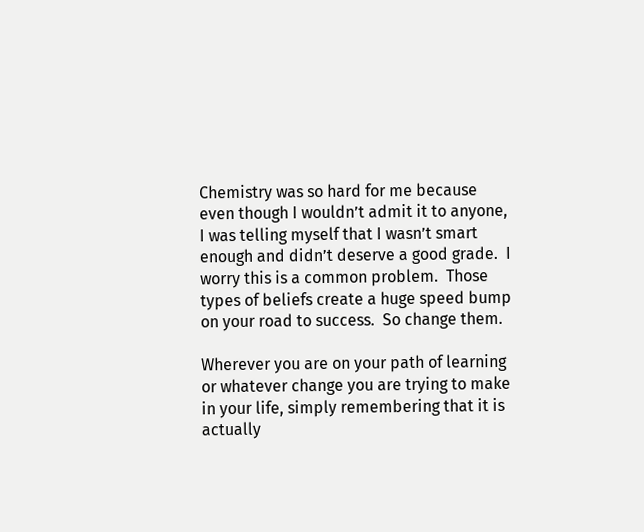Chemistry was so hard for me because even though I wouldn’t admit it to anyone, I was telling myself that I wasn’t smart enough and didn’t deserve a good grade.  I worry this is a common problem.  Those types of beliefs create a huge speed bump on your road to success.  So change them.

Wherever you are on your path of learning or whatever change you are trying to make in your life, simply remembering that it is actually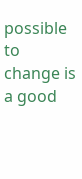possible to change is a good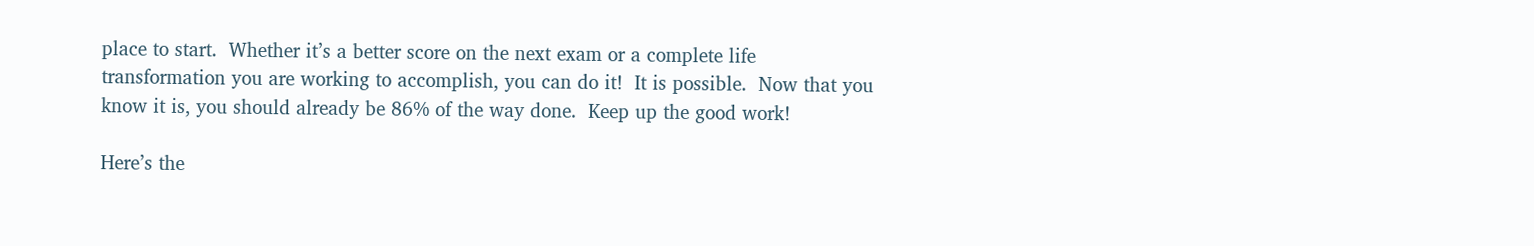place to start.  Whether it’s a better score on the next exam or a complete life transformation you are working to accomplish, you can do it!  It is possible.  Now that you know it is, you should already be 86% of the way done.  Keep up the good work!

Here’s the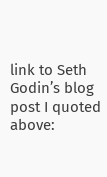link to Seth Godin’s blog post I quoted above: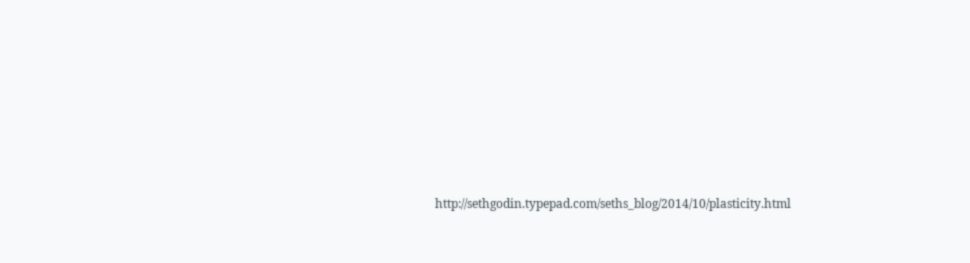http://sethgodin.typepad.com/seths_blog/2014/10/plasticity.html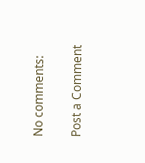No comments:

Post a Comment